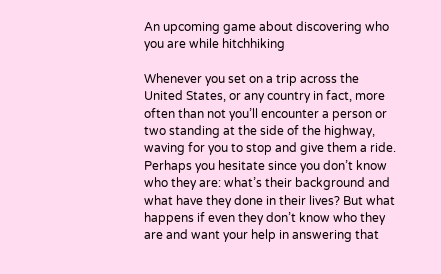An upcoming game about discovering who you are while hitchhiking

Whenever you set on a trip across the United States, or any country in fact, more often than not you’ll encounter a person or two standing at the side of the highway, waving for you to stop and give them a ride. Perhaps you hesitate since you don’t know who they are: what’s their background and what have they done in their lives? But what happens if even they don’t know who they are and want your help in answering that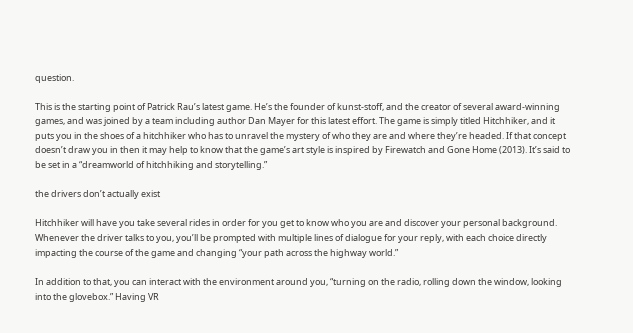question.

This is the starting point of Patrick Rau’s latest game. He’s the founder of kunst-stoff, and the creator of several award-winning games, and was joined by a team including author Dan Mayer for this latest effort. The game is simply titled Hitchhiker, and it puts you in the shoes of a hitchhiker who has to unravel the mystery of who they are and where they’re headed. If that concept doesn’t draw you in then it may help to know that the game’s art style is inspired by Firewatch and Gone Home (2013). It’s said to be set in a “dreamworld of hitchhiking and storytelling.”

the drivers don’t actually exist

Hitchhiker will have you take several rides in order for you get to know who you are and discover your personal background. Whenever the driver talks to you, you’ll be prompted with multiple lines of dialogue for your reply, with each choice directly impacting the course of the game and changing “your path across the highway world.”

In addition to that, you can interact with the environment around you, “turning on the radio, rolling down the window, looking into the glovebox.” Having VR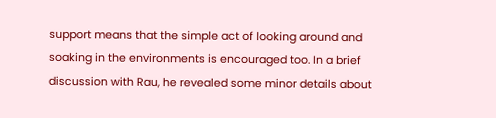support means that the simple act of looking around and soaking in the environments is encouraged too. In a brief discussion with Rau, he revealed some minor details about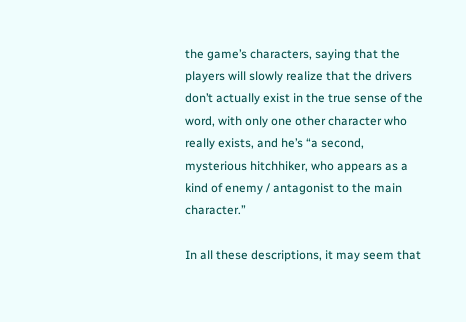the game’s characters, saying that the players will slowly realize that the drivers don’t actually exist in the true sense of the word, with only one other character who really exists, and he’s “a second, mysterious hitchhiker, who appears as a kind of enemy / antagonist to the main character.”

In all these descriptions, it may seem that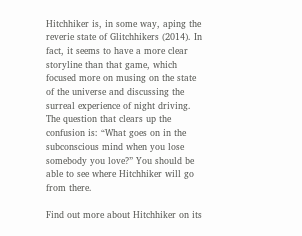Hitchhiker is, in some way, aping the reverie state of Glitchhikers (2014). In fact, it seems to have a more clear storyline than that game, which focused more on musing on the state of the universe and discussing the surreal experience of night driving. The question that clears up the confusion is: “What goes on in the subconscious mind when you lose somebody you love?” You should be able to see where Hitchhiker will go from there.

Find out more about Hitchhiker on its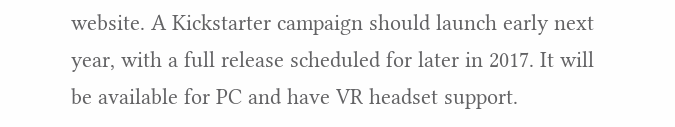website. A Kickstarter campaign should launch early next year, with a full release scheduled for later in 2017. It will be available for PC and have VR headset support.